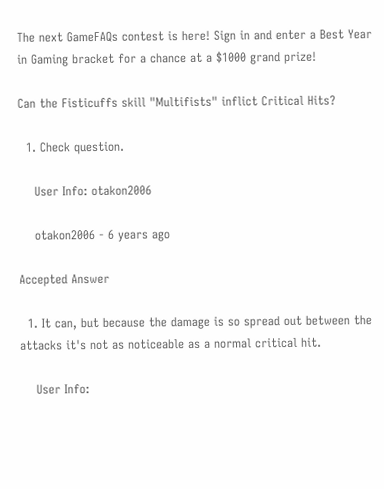The next GameFAQs contest is here! Sign in and enter a Best Year in Gaming bracket for a chance at a $1000 grand prize!

Can the Fisticuffs skill "Multifists" inflict Critical Hits?

  1. Check question.

    User Info: otakon2006

    otakon2006 - 6 years ago

Accepted Answer

  1. It can, but because the damage is so spread out between the attacks it's not as noticeable as a normal critical hit.

    User Info: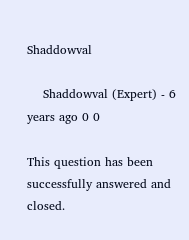Shaddowval

    Shaddowval (Expert) - 6 years ago 0 0

This question has been successfully answered and closed.